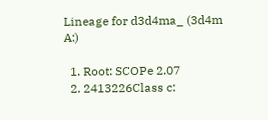Lineage for d3d4ma_ (3d4m A:)

  1. Root: SCOPe 2.07
  2. 2413226Class c: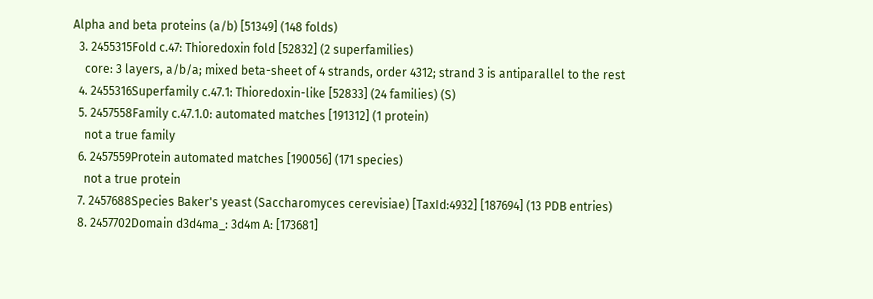Alpha and beta proteins (a/b) [51349] (148 folds)
  3. 2455315Fold c.47: Thioredoxin fold [52832] (2 superfamilies)
    core: 3 layers, a/b/a; mixed beta-sheet of 4 strands, order 4312; strand 3 is antiparallel to the rest
  4. 2455316Superfamily c.47.1: Thioredoxin-like [52833] (24 families) (S)
  5. 2457558Family c.47.1.0: automated matches [191312] (1 protein)
    not a true family
  6. 2457559Protein automated matches [190056] (171 species)
    not a true protein
  7. 2457688Species Baker's yeast (Saccharomyces cerevisiae) [TaxId:4932] [187694] (13 PDB entries)
  8. 2457702Domain d3d4ma_: 3d4m A: [173681]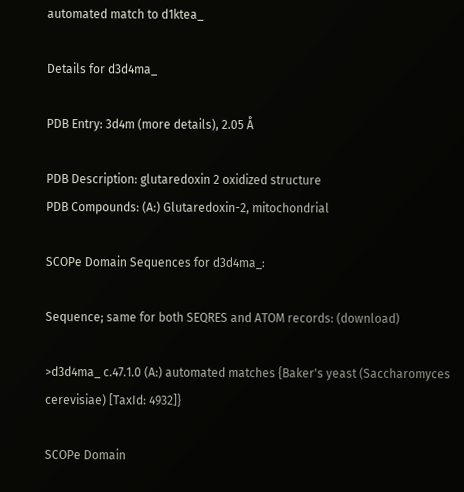automated match to d1ktea_

Details for d3d4ma_

PDB Entry: 3d4m (more details), 2.05 Å

PDB Description: glutaredoxin 2 oxidized structure
PDB Compounds: (A:) Glutaredoxin-2, mitochondrial

SCOPe Domain Sequences for d3d4ma_:

Sequence; same for both SEQRES and ATOM records: (download)

>d3d4ma_ c.47.1.0 (A:) automated matches {Baker's yeast (Saccharomyces cerevisiae) [TaxId: 4932]}

SCOPe Domain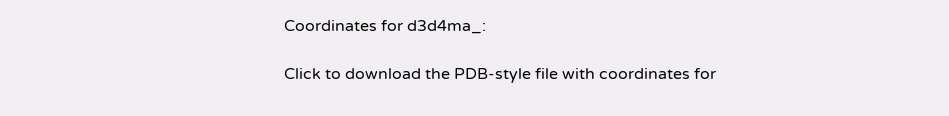Coordinates for d3d4ma_:

Click to download the PDB-style file with coordinates for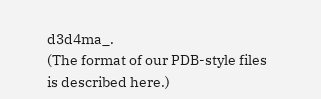d3d4ma_.
(The format of our PDB-style files is described here.)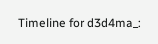Timeline for d3d4ma_: